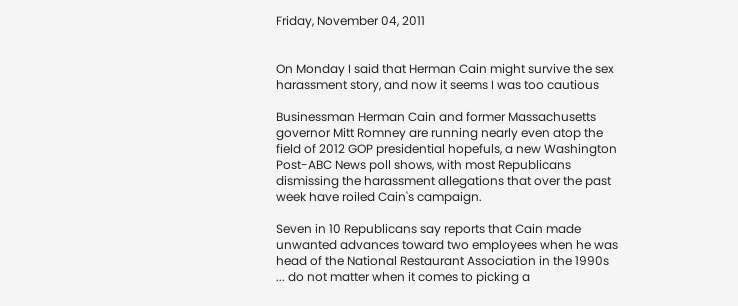Friday, November 04, 2011


On Monday I said that Herman Cain might survive the sex harassment story, and now it seems I was too cautious

Businessman Herman Cain and former Massachusetts governor Mitt Romney are running nearly even atop the field of 2012 GOP presidential hopefuls, a new Washington Post-ABC News poll shows, with most Republicans dismissing the harassment allegations that over the past week have roiled Cain's campaign.

Seven in 10 Republicans say reports that Cain made unwanted advances toward two employees when he was head of the National Restaurant Association in the 1990s ... do not matter when it comes to picking a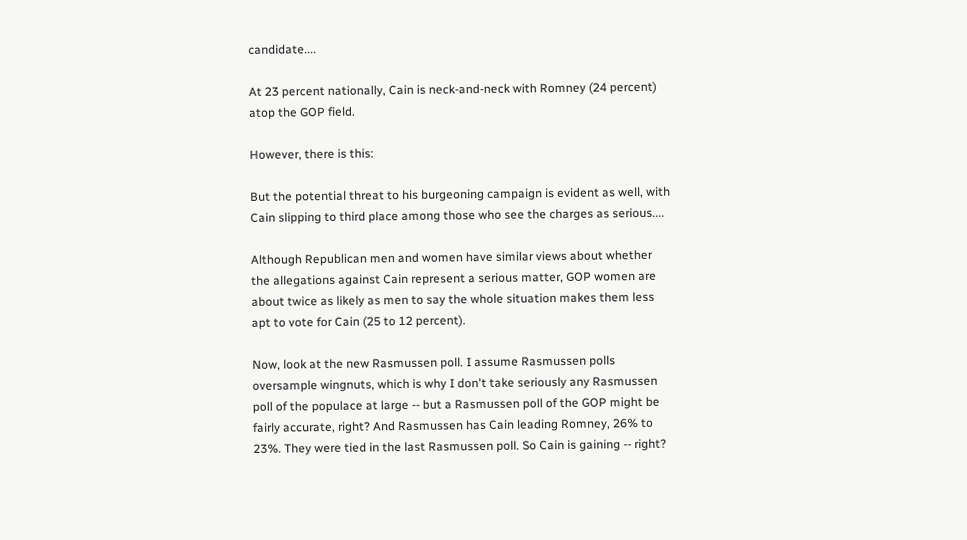candidate....

At 23 percent nationally, Cain is neck-and-neck with Romney (24 percent) atop the GOP field.

However, there is this:

But the potential threat to his burgeoning campaign is evident as well, with Cain slipping to third place among those who see the charges as serious....

Although Republican men and women have similar views about whether the allegations against Cain represent a serious matter, GOP women are about twice as likely as men to say the whole situation makes them less apt to vote for Cain (25 to 12 percent).

Now, look at the new Rasmussen poll. I assume Rasmussen polls oversample wingnuts, which is why I don't take seriously any Rasmussen poll of the populace at large -- but a Rasmussen poll of the GOP might be fairly accurate, right? And Rasmussen has Cain leading Romney, 26% to 23%. They were tied in the last Rasmussen poll. So Cain is gaining -- right?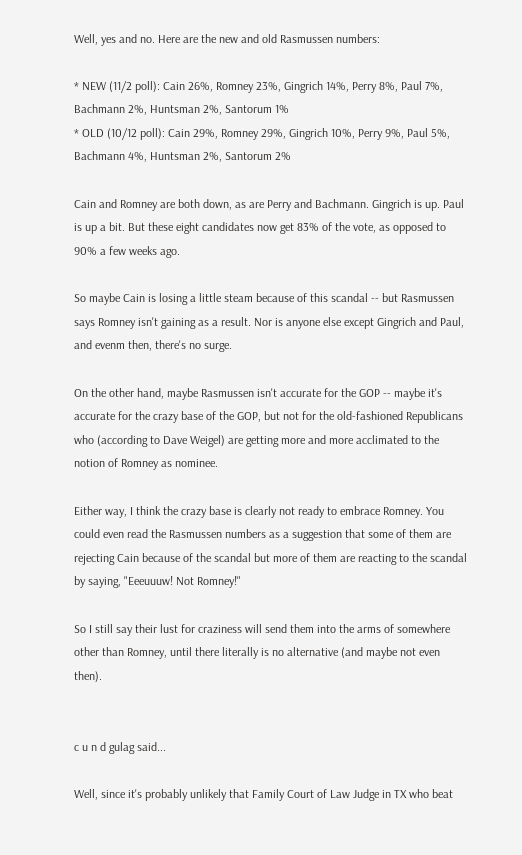Well, yes and no. Here are the new and old Rasmussen numbers:

* NEW (11/2 poll): Cain 26%, Romney 23%, Gingrich 14%, Perry 8%, Paul 7%, Bachmann 2%, Huntsman 2%, Santorum 1%
* OLD (10/12 poll): Cain 29%, Romney 29%, Gingrich 10%, Perry 9%, Paul 5%, Bachmann 4%, Huntsman 2%, Santorum 2%

Cain and Romney are both down, as are Perry and Bachmann. Gingrich is up. Paul is up a bit. But these eight candidates now get 83% of the vote, as opposed to 90% a few weeks ago.

So maybe Cain is losing a little steam because of this scandal -- but Rasmussen says Romney isn't gaining as a result. Nor is anyone else except Gingrich and Paul, and evenm then, there's no surge.

On the other hand, maybe Rasmussen isn't accurate for the GOP -- maybe it's accurate for the crazy base of the GOP, but not for the old-fashioned Republicans who (according to Dave Weigel) are getting more and more acclimated to the notion of Romney as nominee.

Either way, I think the crazy base is clearly not ready to embrace Romney. You could even read the Rasmussen numbers as a suggestion that some of them are rejecting Cain because of the scandal but more of them are reacting to the scandal by saying, "Eeeuuuw! Not Romney!"

So I still say their lust for craziness will send them into the arms of somewhere other than Romney, until there literally is no alternative (and maybe not even then).


c u n d gulag said...

Well, since it's probably unlikely that Family Court of Law Judge in TX who beat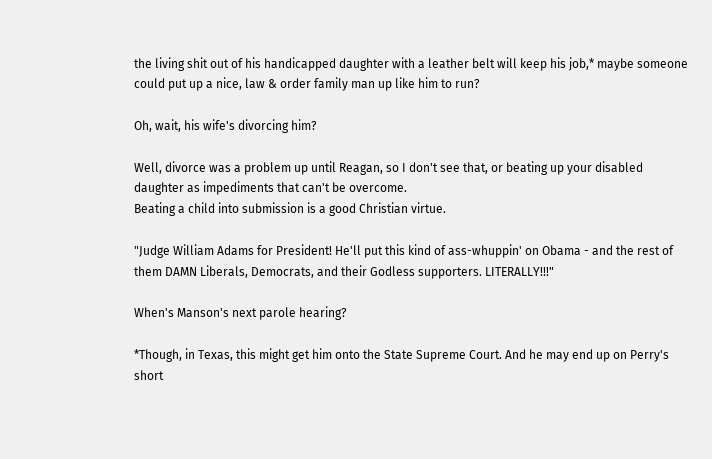the living shit out of his handicapped daughter with a leather belt will keep his job,* maybe someone could put up a nice, law & order family man up like him to run?

Oh, wait, his wife's divorcing him?

Well, divorce was a problem up until Reagan, so I don't see that, or beating up your disabled daughter as impediments that can't be overcome.
Beating a child into submission is a good Christian virtue.

"Judge William Adams for President! He'll put this kind of ass-whuppin' on Obama - and the rest of them DAMN Liberals, Democrats, and their Godless supporters. LITERALLY!!!"

When's Manson's next parole hearing?

*Though, in Texas, this might get him onto the State Supreme Court. And he may end up on Perry's short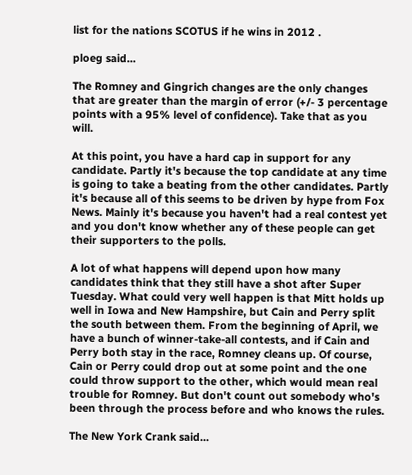list for the nations SCOTUS if he wins in 2012 .

ploeg said...

The Romney and Gingrich changes are the only changes that are greater than the margin of error (+/- 3 percentage points with a 95% level of confidence). Take that as you will.

At this point, you have a hard cap in support for any candidate. Partly it's because the top candidate at any time is going to take a beating from the other candidates. Partly it's because all of this seems to be driven by hype from Fox News. Mainly it's because you haven't had a real contest yet and you don't know whether any of these people can get their supporters to the polls.

A lot of what happens will depend upon how many candidates think that they still have a shot after Super Tuesday. What could very well happen is that Mitt holds up well in Iowa and New Hampshire, but Cain and Perry split the south between them. From the beginning of April, we have a bunch of winner-take-all contests, and if Cain and Perry both stay in the race, Romney cleans up. Of course, Cain or Perry could drop out at some point and the one could throw support to the other, which would mean real trouble for Romney. But don't count out somebody who's been through the process before and who knows the rules.

The New York Crank said...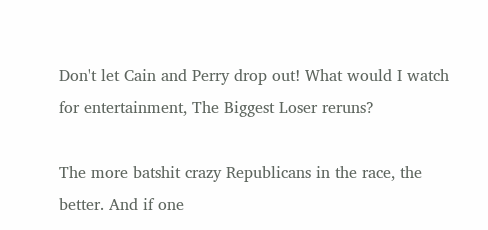Don't let Cain and Perry drop out! What would I watch for entertainment, The Biggest Loser reruns?

The more batshit crazy Republicans in the race, the better. And if one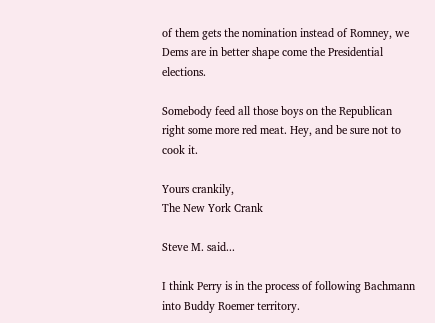of them gets the nomination instead of Romney, we Dems are in better shape come the Presidential elections.

Somebody feed all those boys on the Republican right some more red meat. Hey, and be sure not to cook it.

Yours crankily,
The New York Crank

Steve M. said...

I think Perry is in the process of following Bachmann into Buddy Roemer territory.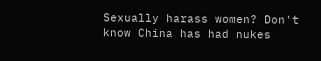Sexually harass women? Don't know China has had nukes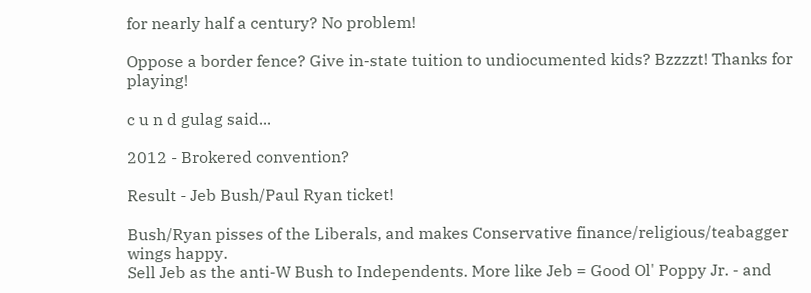for nearly half a century? No problem!

Oppose a border fence? Give in-state tuition to undiocumented kids? Bzzzzt! Thanks for playing!

c u n d gulag said...

2012 - Brokered convention?

Result - Jeb Bush/Paul Ryan ticket!

Bush/Ryan pisses of the Liberals, and makes Conservative finance/religious/teabagger wings happy.
Sell Jeb as the anti-W Bush to Independents. More like Jeb = Good Ol' Poppy Jr. - and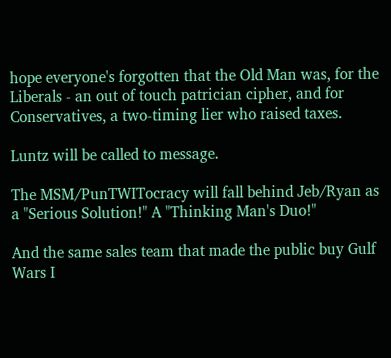hope everyone's forgotten that the Old Man was, for the Liberals - an out of touch patrician cipher, and for Conservatives, a two-timing lier who raised taxes.

Luntz will be called to message.

The MSM/PunTWITocracy will fall behind Jeb/Ryan as a "Serious Solution!" A "Thinking Man's Duo!"

And the same sales team that made the public buy Gulf Wars I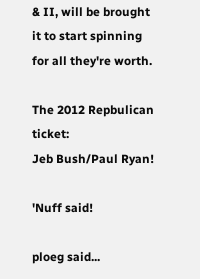& II, will be brought it to start spinning for all they're worth.

The 2012 Repbulican ticket:
Jeb Bush/Paul Ryan!

'Nuff said!

ploeg said...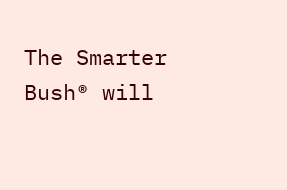The Smarter Bush® will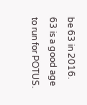be 63 in 2016. 63 is a good age to run for POTUS.